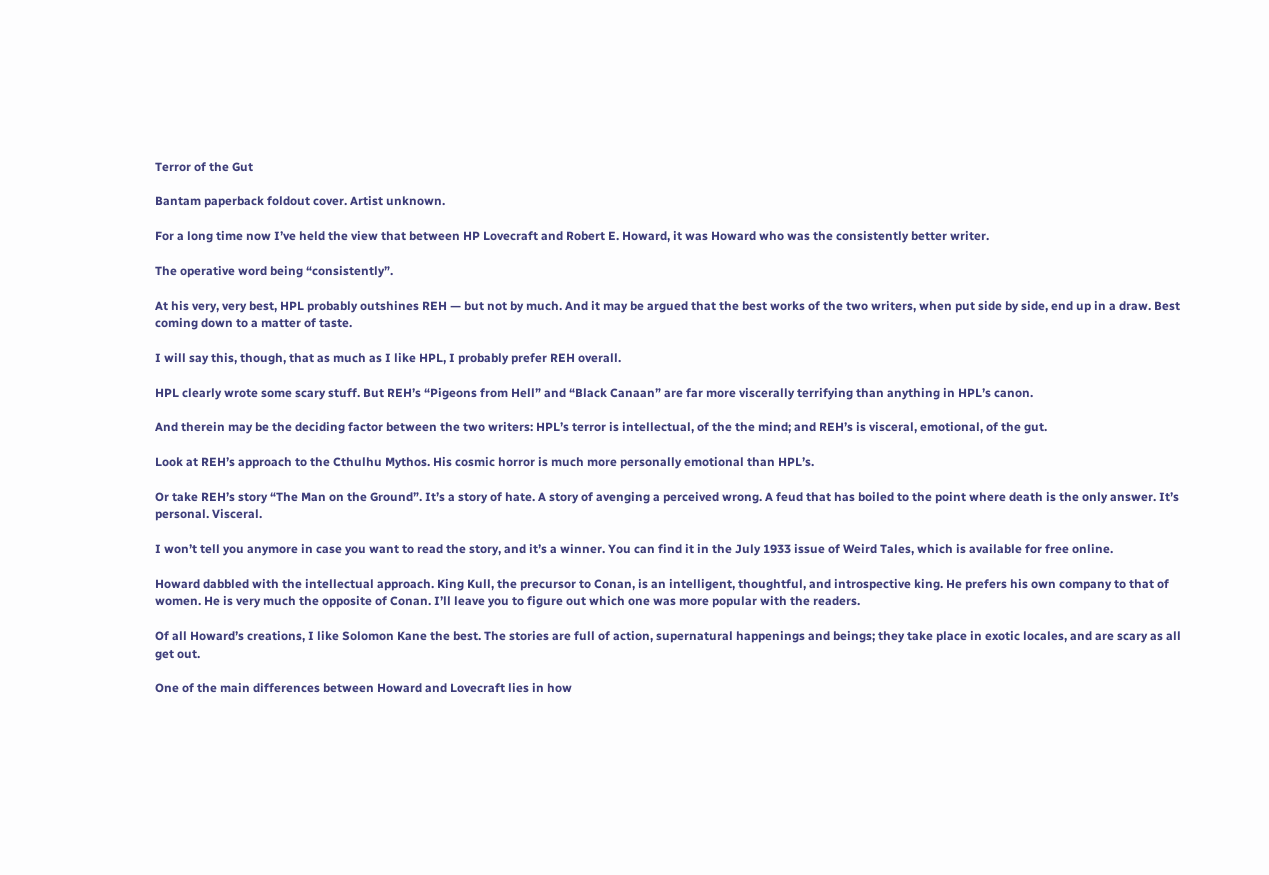Terror of the Gut

Bantam paperback foldout cover. Artist unknown.

For a long time now I’ve held the view that between HP Lovecraft and Robert E. Howard, it was Howard who was the consistently better writer.

The operative word being “consistently”.

At his very, very best, HPL probably outshines REH — but not by much. And it may be argued that the best works of the two writers, when put side by side, end up in a draw. Best coming down to a matter of taste.

I will say this, though, that as much as I like HPL, I probably prefer REH overall.

HPL clearly wrote some scary stuff. But REH’s “Pigeons from Hell” and “Black Canaan” are far more viscerally terrifying than anything in HPL’s canon.

And therein may be the deciding factor between the two writers: HPL’s terror is intellectual, of the the mind; and REH’s is visceral, emotional, of the gut.

Look at REH’s approach to the Cthulhu Mythos. His cosmic horror is much more personally emotional than HPL’s.

Or take REH’s story “The Man on the Ground”. It’s a story of hate. A story of avenging a perceived wrong. A feud that has boiled to the point where death is the only answer. It’s personal. Visceral.

I won’t tell you anymore in case you want to read the story, and it’s a winner. You can find it in the July 1933 issue of Weird Tales, which is available for free online.

Howard dabbled with the intellectual approach. King Kull, the precursor to Conan, is an intelligent, thoughtful, and introspective king. He prefers his own company to that of women. He is very much the opposite of Conan. I’ll leave you to figure out which one was more popular with the readers.

Of all Howard’s creations, I like Solomon Kane the best. The stories are full of action, supernatural happenings and beings; they take place in exotic locales, and are scary as all get out.

One of the main differences between Howard and Lovecraft lies in how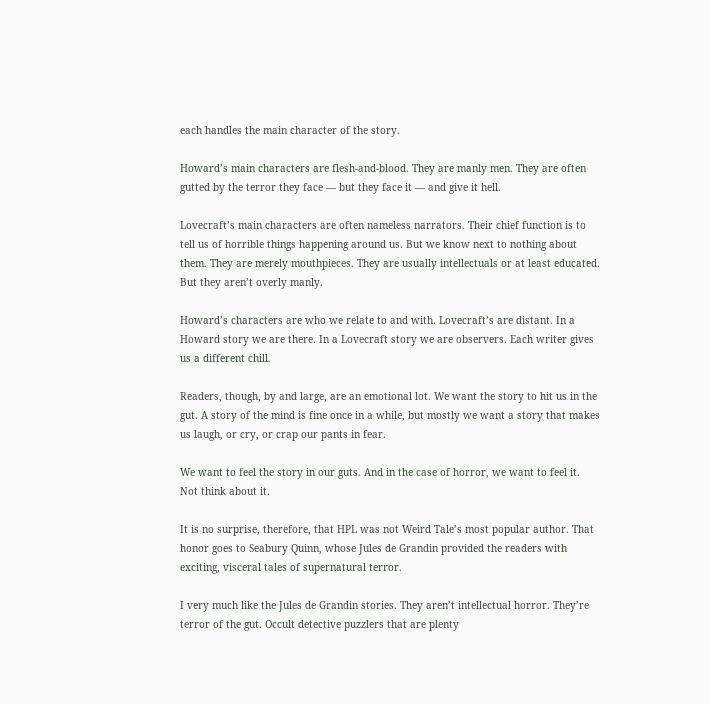each handles the main character of the story.

Howard’s main characters are flesh-and-blood. They are manly men. They are often gutted by the terror they face — but they face it — and give it hell.

Lovecraft’s main characters are often nameless narrators. Their chief function is to tell us of horrible things happening around us. But we know next to nothing about them. They are merely mouthpieces. They are usually intellectuals or at least educated. But they aren’t overly manly.

Howard’s characters are who we relate to and with. Lovecraft’s are distant. In a Howard story we are there. In a Lovecraft story we are observers. Each writer gives us a different chill.

Readers, though, by and large, are an emotional lot. We want the story to hit us in the gut. A story of the mind is fine once in a while, but mostly we want a story that makes us laugh, or cry, or crap our pants in fear.

We want to feel the story in our guts. And in the case of horror, we want to feel it. Not think about it.

It is no surprise, therefore, that HPL was not Weird Tale’s most popular author. That honor goes to Seabury Quinn, whose Jules de Grandin provided the readers with exciting, visceral tales of supernatural terror.

I very much like the Jules de Grandin stories. They aren’t intellectual horror. They’re terror of the gut. Occult detective puzzlers that are plenty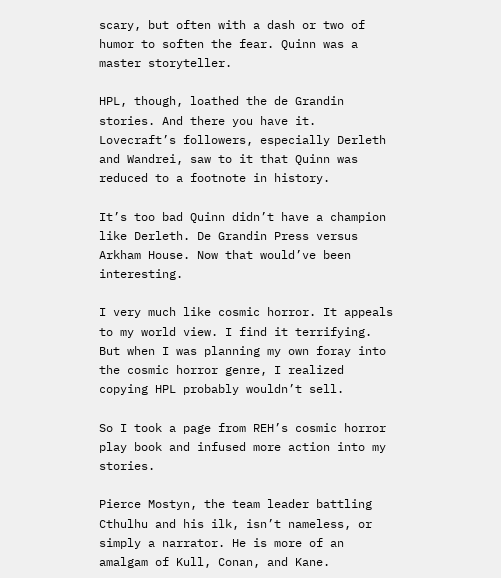scary, but often with a dash or two of humor to soften the fear. Quinn was a master storyteller.

HPL, though, loathed the de Grandin stories. And there you have it. Lovecraft’s followers, especially Derleth and Wandrei, saw to it that Quinn was reduced to a footnote in history.

It’s too bad Quinn didn’t have a champion like Derleth. De Grandin Press versus Arkham House. Now that would’ve been interesting.

I very much like cosmic horror. It appeals to my world view. I find it terrifying. But when I was planning my own foray into the cosmic horror genre, I realized copying HPL probably wouldn’t sell.

So I took a page from REH’s cosmic horror play book and infused more action into my stories.

Pierce Mostyn, the team leader battling Cthulhu and his ilk, isn’t nameless, or simply a narrator. He is more of an amalgam of Kull, Conan, and Kane.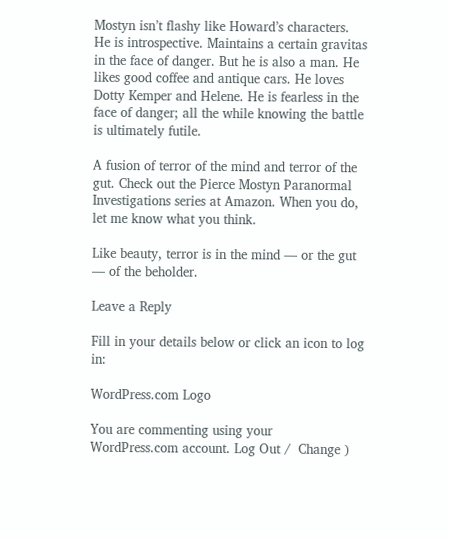Mostyn isn’t flashy like Howard’s characters. He is introspective. Maintains a certain gravitas in the face of danger. But he is also a man. He likes good coffee and antique cars. He loves Dotty Kemper and Helene. He is fearless in the face of danger; all the while knowing the battle is ultimately futile.

A fusion of terror of the mind and terror of the gut. Check out the Pierce Mostyn Paranormal Investigations series at Amazon. When you do, let me know what you think.

Like beauty, terror is in the mind — or the gut — of the beholder.

Leave a Reply

Fill in your details below or click an icon to log in:

WordPress.com Logo

You are commenting using your WordPress.com account. Log Out /  Change )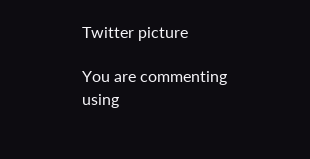Twitter picture

You are commenting using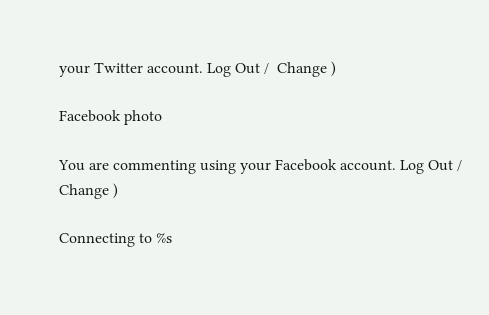your Twitter account. Log Out /  Change )

Facebook photo

You are commenting using your Facebook account. Log Out /  Change )

Connecting to %s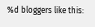%d bloggers like this: